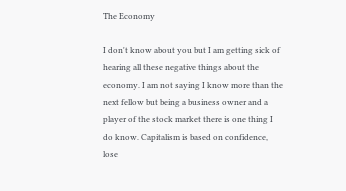The Economy

I don't know about you but I am getting sick of hearing all these negative things about the economy. I am not saying I know more than the next fellow but being a business owner and a player of the stock market there is one thing I do know. Capitalism is based on confidence, lose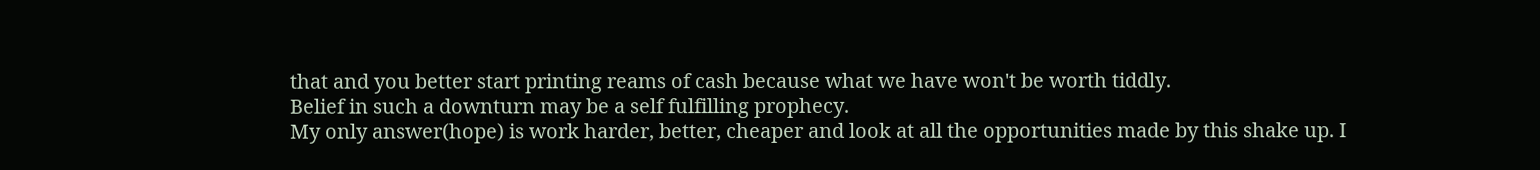that and you better start printing reams of cash because what we have won't be worth tiddly.
Belief in such a downturn may be a self fulfilling prophecy.
My only answer(hope) is work harder, better, cheaper and look at all the opportunities made by this shake up. I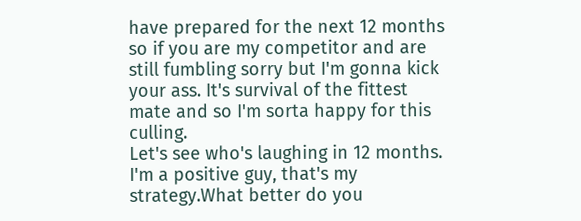have prepared for the next 12 months so if you are my competitor and are still fumbling sorry but I'm gonna kick your ass. It's survival of the fittest mate and so I'm sorta happy for this culling.
Let's see who's laughing in 12 months.
I'm a positive guy, that's my strategy.What better do you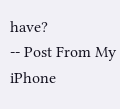have?
-- Post From My iPhone